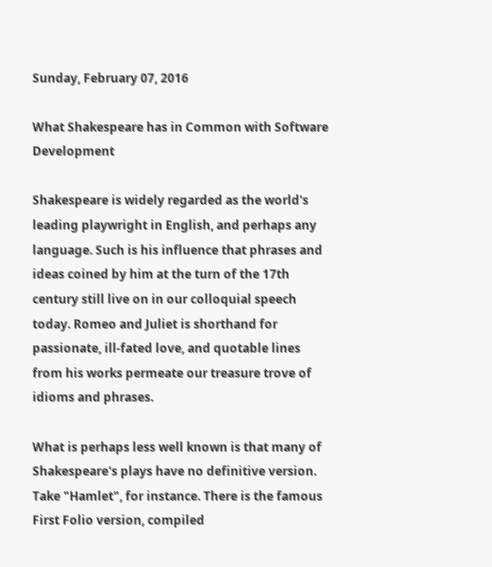Sunday, February 07, 2016

What Shakespeare has in Common with Software Development

Shakespeare is widely regarded as the world's leading playwright in English, and perhaps any language. Such is his influence that phrases and ideas coined by him at the turn of the 17th century still live on in our colloquial speech today. Romeo and Juliet is shorthand for passionate, ill-fated love, and quotable lines from his works permeate our treasure trove of idioms and phrases.

What is perhaps less well known is that many of Shakespeare's plays have no definitive version. Take "Hamlet", for instance. There is the famous First Folio version, compiled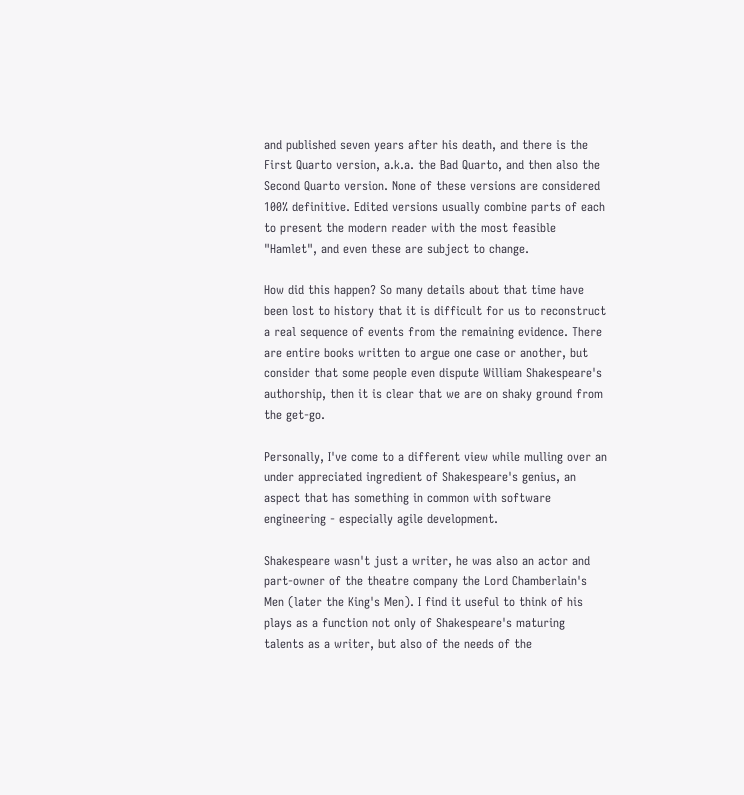and published seven years after his death, and there is the First Quarto version, a.k.a. the Bad Quarto, and then also the Second Quarto version. None of these versions are considered 100% definitive. Edited versions usually combine parts of each to present the modern reader with the most feasible "Hamlet", and even these are subject to change.

How did this happen? So many details about that time have been lost to history that it is difficult for us to reconstruct a real sequence of events from the remaining evidence. There are entire books written to argue one case or another, but consider that some people even dispute William Shakespeare's authorship, then it is clear that we are on shaky ground from the get-go.

Personally, I've come to a different view while mulling over an under appreciated ingredient of Shakespeare's genius, an aspect that has something in common with software engineering - especially agile development.

Shakespeare wasn't just a writer, he was also an actor and part-owner of the theatre company the Lord Chamberlain's Men (later the King's Men). I find it useful to think of his plays as a function not only of Shakespeare's maturing talents as a writer, but also of the needs of the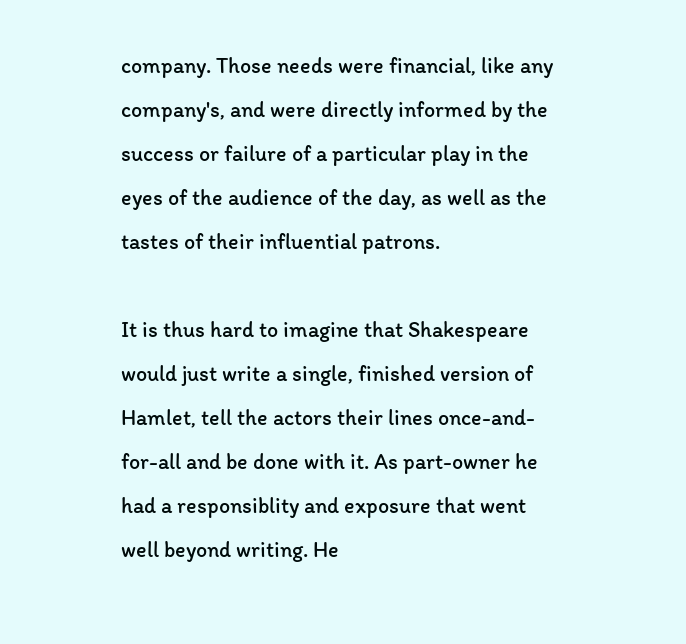company. Those needs were financial, like any company's, and were directly informed by the success or failure of a particular play in the eyes of the audience of the day, as well as the tastes of their influential patrons.

It is thus hard to imagine that Shakespeare would just write a single, finished version of Hamlet, tell the actors their lines once-and-for-all and be done with it. As part-owner he had a responsiblity and exposure that went well beyond writing. He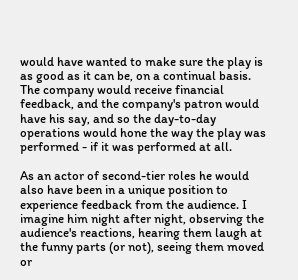would have wanted to make sure the play is as good as it can be, on a continual basis. The company would receive financial feedback, and the company's patron would have his say, and so the day-to-day operations would hone the way the play was performed - if it was performed at all.

As an actor of second-tier roles he would also have been in a unique position to experience feedback from the audience. I imagine him night after night, observing the audience's reactions, hearing them laugh at the funny parts (or not), seeing them moved or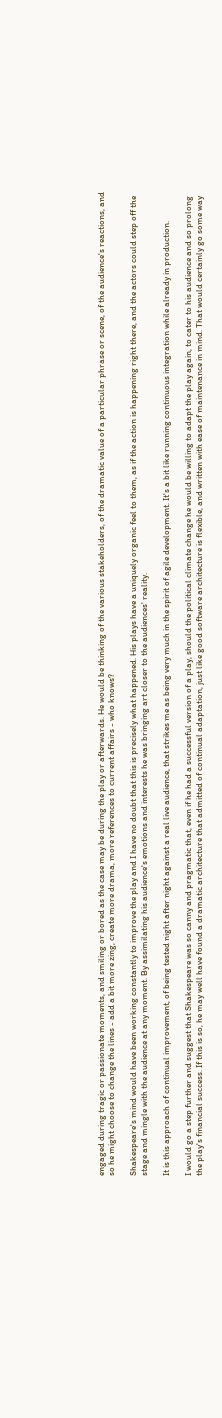engaged during tragic or passionate moments, and smiling or bored as the case may be during the play or afterwards. He would be thinking of the various stakeholders, of the dramatic value of a particular phrase or scene, of the audience's reactions, and so he might choose to change the lines - add a bit more zing, create more drama, more references to current affairs - who knows?

Shakespeare's mind would have been working constantly to improve the play and I have no doubt that this is precisely what happened. His plays have a uniquely organic feel to them, as if the action is happening right there, and the actors could step off the stage and mingle with the audience at any moment. By assimilating his audience's emotions and interests he was bringing art closer to the audiences' reality.

It is this approach of continual improvement, of being tested night after night against a real live audience, that strikes me as being very much in the spirit of agile development. It's a bit like running continuous integration while already in production.

I would go a step further and suggest that Shakespeare was so canny and pragmatic that, even if he had a successful version of a play, should the political climate change he would be willing to adapt the play again, to cater to his audience and so prolong the play's financial success. If this is so, he may well have found a dramatic architecture that admitted of continual adaptation, just like good software architecture is flexible, and written with ease of maintenance in mind. That would certainly go some way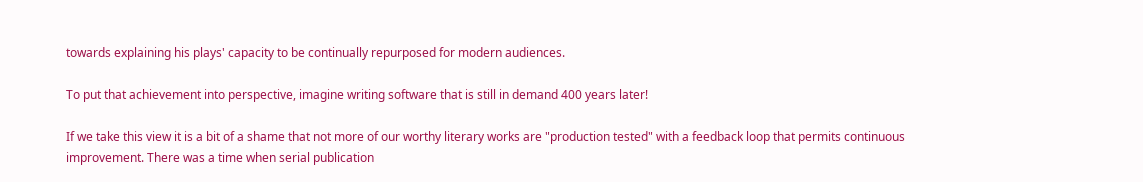towards explaining his plays' capacity to be continually repurposed for modern audiences.

To put that achievement into perspective, imagine writing software that is still in demand 400 years later!

If we take this view it is a bit of a shame that not more of our worthy literary works are "production tested" with a feedback loop that permits continuous improvement. There was a time when serial publication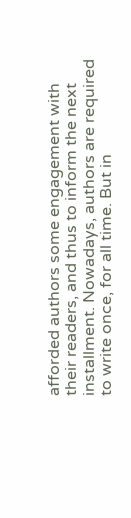afforded authors some engagement with their readers, and thus to inform the next installment. Nowadays, authors are required to write once, for all time. But in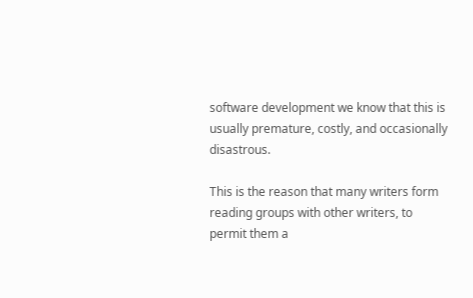software development we know that this is usually premature, costly, and occasionally disastrous.

This is the reason that many writers form reading groups with other writers, to permit them a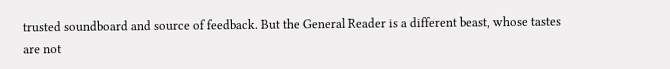trusted soundboard and source of feedback. But the General Reader is a different beast, whose tastes are not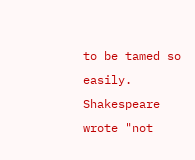to be tamed so easily. Shakespeare wrote "not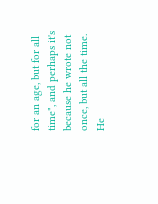for an age, but for all time", and perhaps it's because he wrote not once, but all the time. He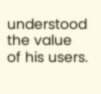understood the value of his users.